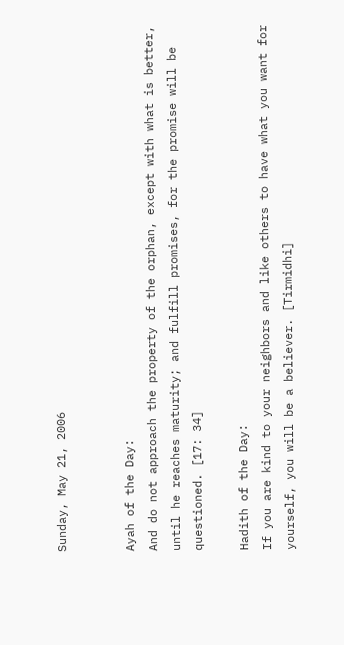Sunday, May 21, 2006


Ayah of the Day:
And do not approach the property of the orphan, except with what is better, until he reaches maturity; and fulfill promises, for the promise will be questioned. [17: 34]

Hadith of the Day:
If you are kind to your neighbors and like others to have what you want for yourself, you will be a believer. [Tirmidhi]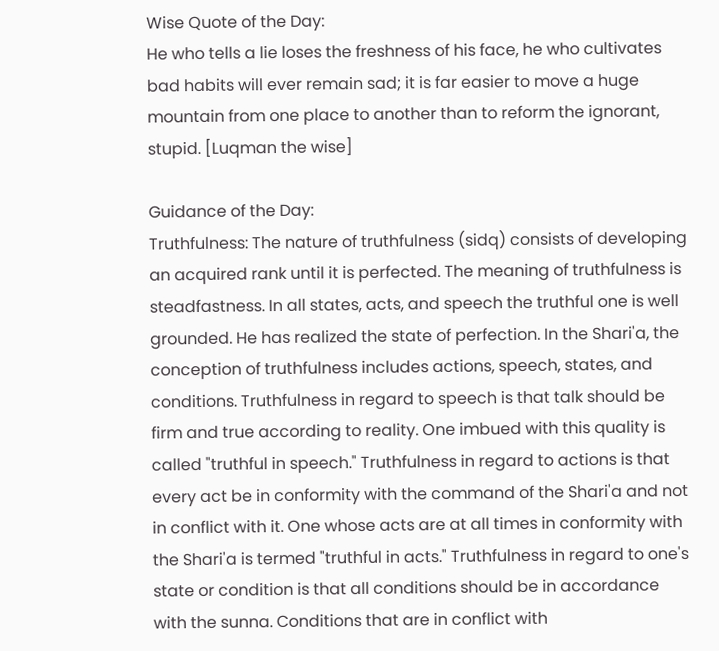Wise Quote of the Day:
He who tells a lie loses the freshness of his face, he who cultivates bad habits will ever remain sad; it is far easier to move a huge mountain from one place to another than to reform the ignorant, stupid. [Luqman the wise]

Guidance of the Day:
Truthfulness: The nature of truthfulness (sidq) consists of developing an acquired rank until it is perfected. The meaning of truthfulness is steadfastness. In all states, acts, and speech the truthful one is well grounded. He has realized the state of perfection. In the Shari'a, the conception of truthfulness includes actions, speech, states, and conditions. Truthfulness in regard to speech is that talk should be firm and true according to reality. One imbued with this quality is called "truthful in speech." Truthfulness in regard to actions is that every act be in conformity with the command of the Shari'a and not in conflict with it. One whose acts are at all times in conformity with the Shari'a is termed "truthful in acts." Truthfulness in regard to one's state or condition is that all conditions should be in accordance with the sunna. Conditions that are in conflict with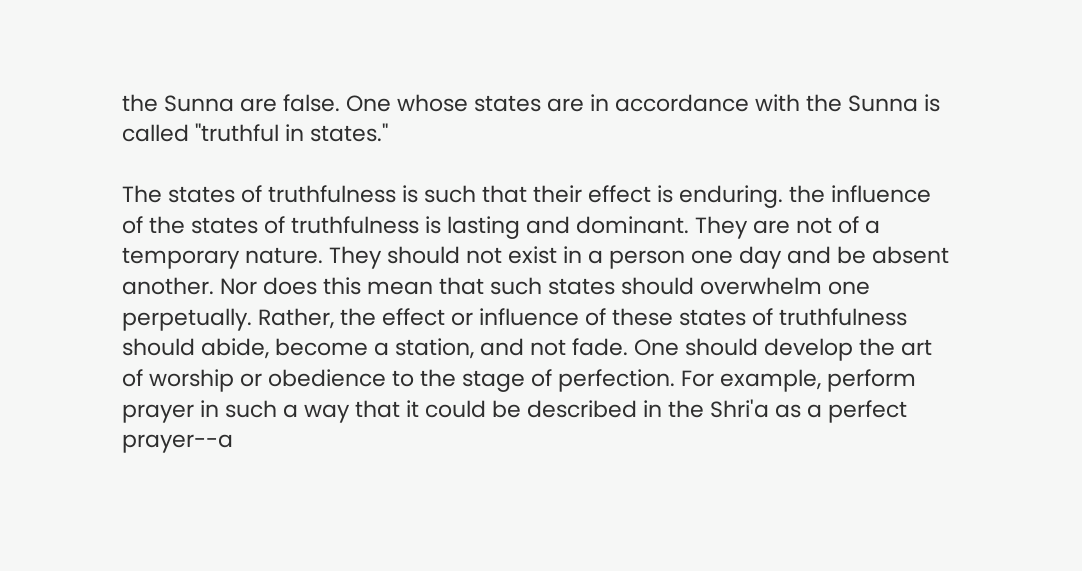the Sunna are false. One whose states are in accordance with the Sunna is called "truthful in states."

The states of truthfulness is such that their effect is enduring. the influence of the states of truthfulness is lasting and dominant. They are not of a temporary nature. They should not exist in a person one day and be absent another. Nor does this mean that such states should overwhelm one perpetually. Rather, the effect or influence of these states of truthfulness should abide, become a station, and not fade. One should develop the art of worship or obedience to the stage of perfection. For example, perform prayer in such a way that it could be described in the Shri'a as a perfect prayer--a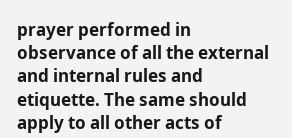prayer performed in observance of all the external and internal rules and etiquette. The same should apply to all other acts of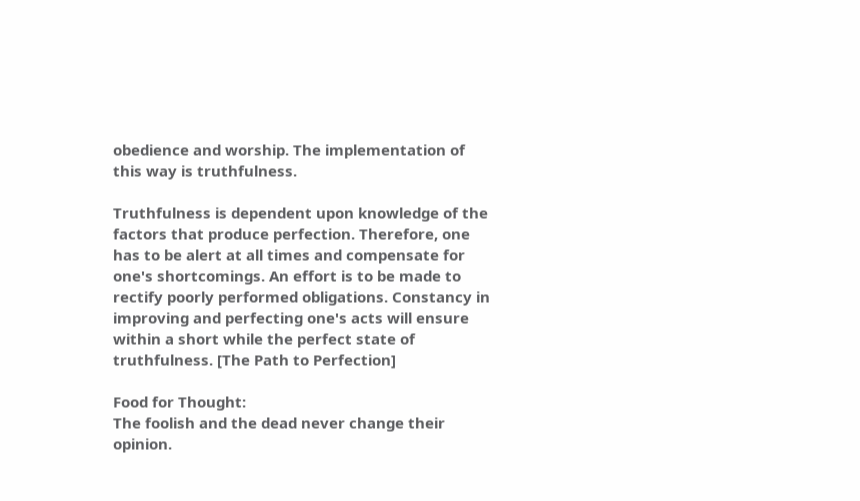obedience and worship. The implementation of this way is truthfulness.

Truthfulness is dependent upon knowledge of the factors that produce perfection. Therefore, one has to be alert at all times and compensate for one's shortcomings. An effort is to be made to rectify poorly performed obligations. Constancy in improving and perfecting one's acts will ensure within a short while the perfect state of truthfulness. [The Path to Perfection]

Food for Thought:
The foolish and the dead never change their opinion.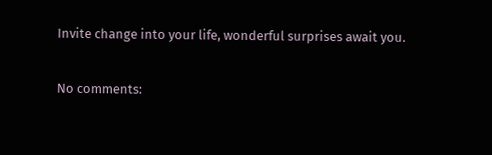Invite change into your life, wonderful surprises await you.

No comments: